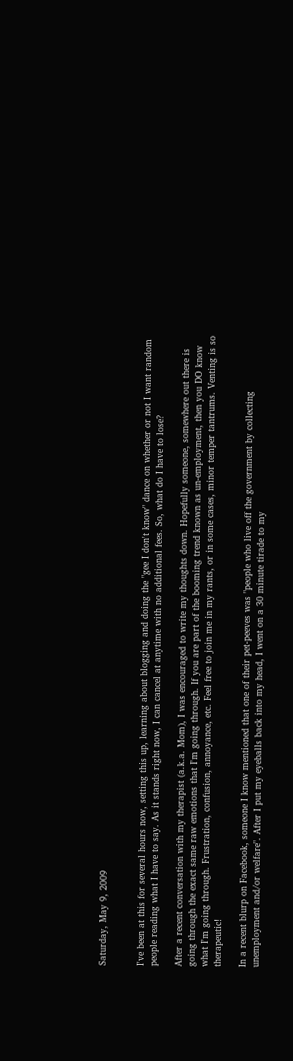Saturday, May 9, 2009


I've been at this for several hours now, setting this up, learning about blogging and doing the "gee I don't know" dance on whether or not I want random people reading what I have to say. As it stands right now, I can cancel at anytime with no additional fees. So, what do I have to lose?

After a recent conversation with my therapist (a.k.a. Mom), I was encouraged to write my thoughts down. Hopefully someone, somewhere out there is going through the exact same raw emotions that I'm going through. If you are part of the booming trend known as un-employment, then you DO know what I'm going through. Frustration, confusion, annoyance, etc. Feel free to join me in my rants, or in some cases, minor temper tantrums. Venting is so therapeutic!

In a recent blurp on Facebook, someone I know mentioned that one of their pet-peeves was "people who live off the government by collecting unemployment and/or welfare". After I put my eyeballs back into my head, I went on a 30 minute tirade to my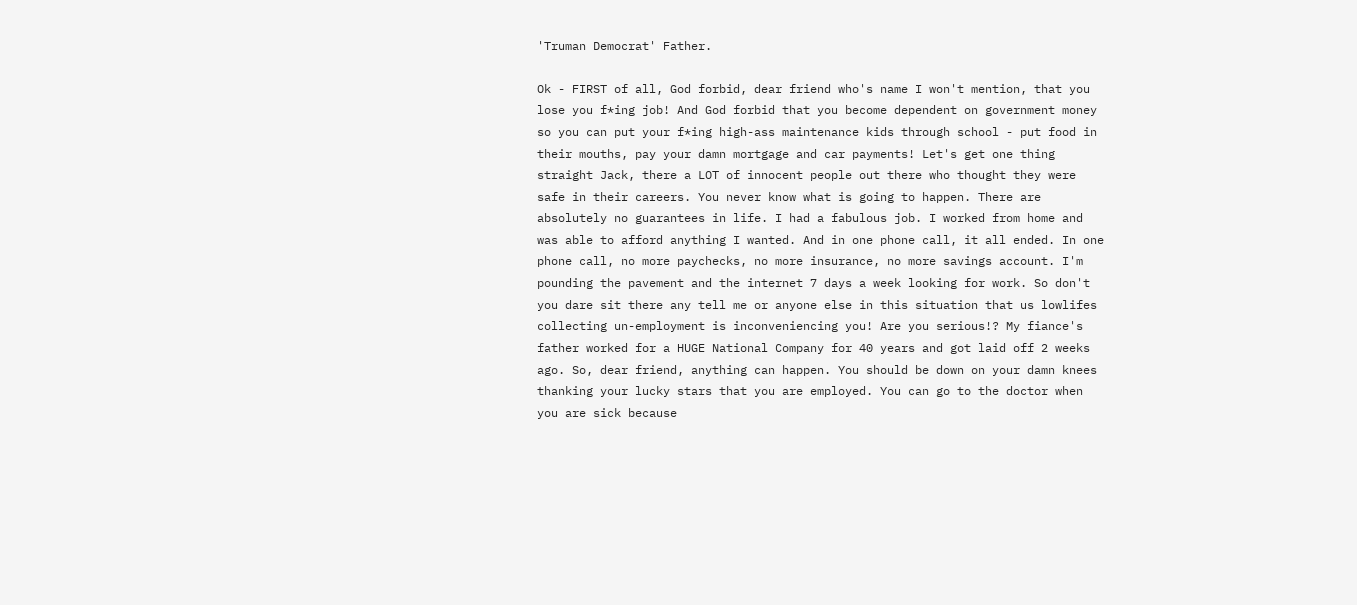'Truman Democrat' Father.

Ok - FIRST of all, God forbid, dear friend who's name I won't mention, that you lose you f*ing job! And God forbid that you become dependent on government money so you can put your f*ing high-ass maintenance kids through school - put food in their mouths, pay your damn mortgage and car payments! Let's get one thing straight Jack, there a LOT of innocent people out there who thought they were safe in their careers. You never know what is going to happen. There are absolutely no guarantees in life. I had a fabulous job. I worked from home and was able to afford anything I wanted. And in one phone call, it all ended. In one phone call, no more paychecks, no more insurance, no more savings account. I'm pounding the pavement and the internet 7 days a week looking for work. So don't you dare sit there any tell me or anyone else in this situation that us lowlifes collecting un-employment is inconveniencing you! Are you serious!? My fiance's father worked for a HUGE National Company for 40 years and got laid off 2 weeks ago. So, dear friend, anything can happen. You should be down on your damn knees thanking your lucky stars that you are employed. You can go to the doctor when you are sick because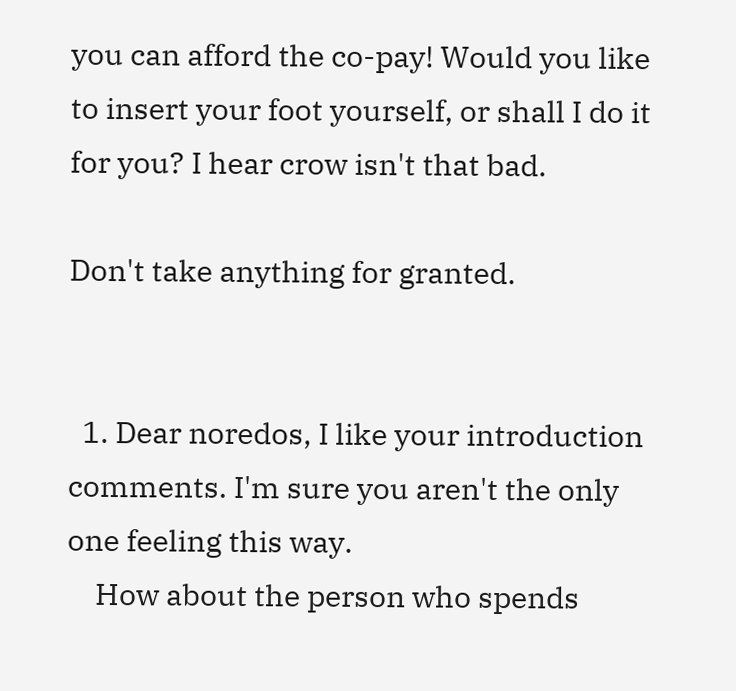you can afford the co-pay! Would you like to insert your foot yourself, or shall I do it for you? I hear crow isn't that bad.

Don't take anything for granted.


  1. Dear noredos, I like your introduction comments. I'm sure you aren't the only one feeling this way.
    How about the person who spends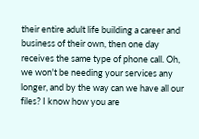their entire adult life building a career and business of their own, then one day receives the same type of phone call. Oh, we won't be needing your services any longer, and by the way can we have all our files? I know how you are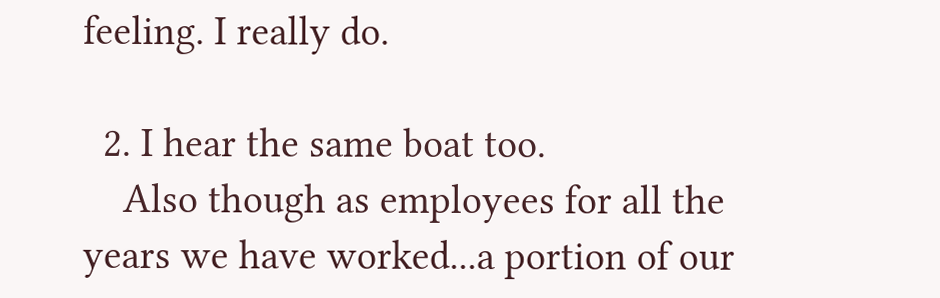feeling. I really do.

  2. I hear the same boat too.
    Also though as employees for all the years we have worked...a portion of our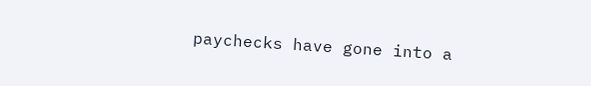paychecks have gone into a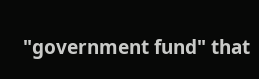"government fund" that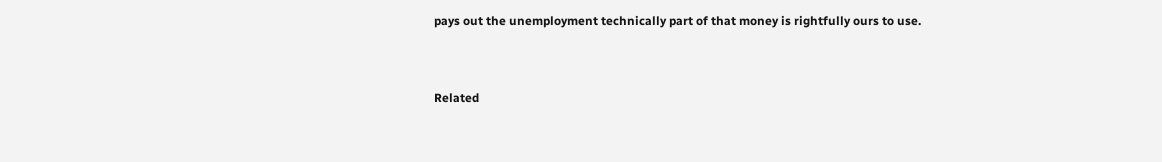pays out the unemployment technically part of that money is rightfully ours to use.


Related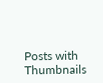Posts with Thumbnails